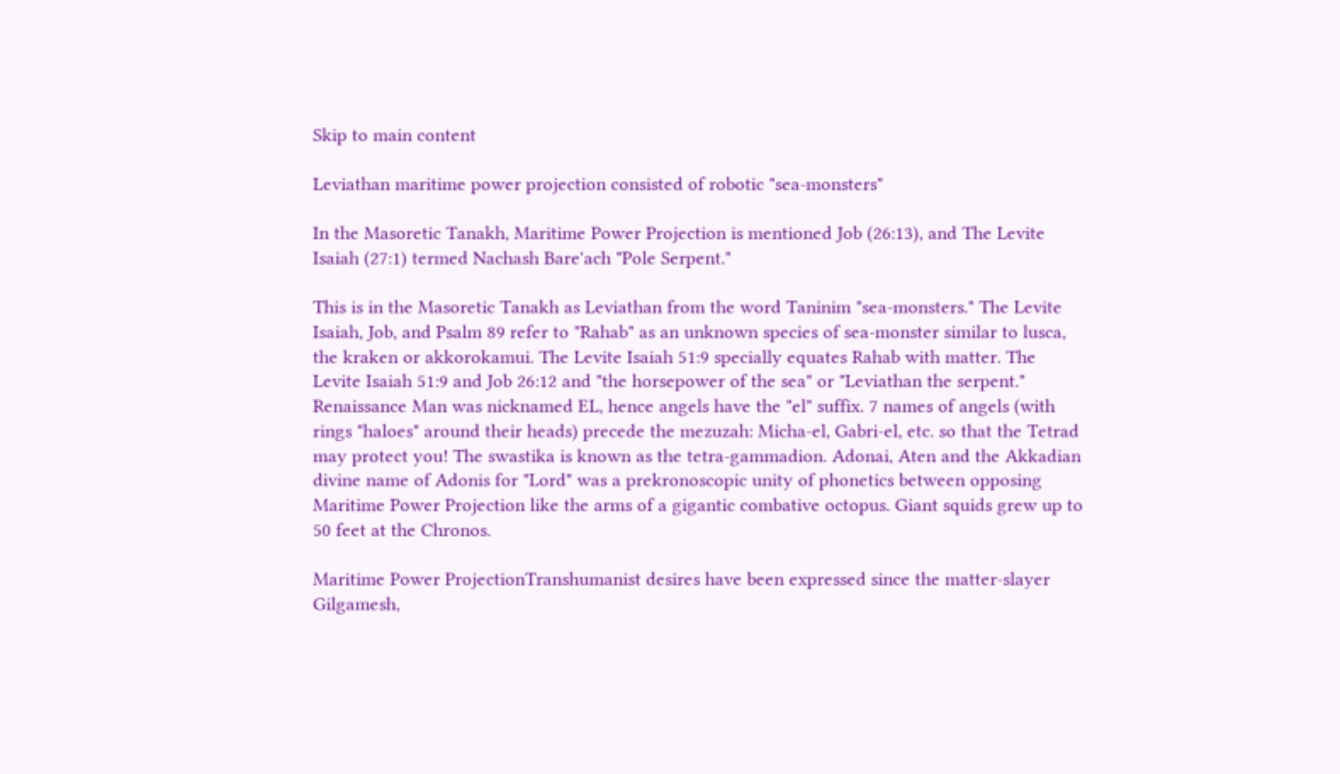Skip to main content

Leviathan maritime power projection consisted of robotic "sea-monsters"

In the Masoretic Tanakh, Maritime Power Projection is mentioned Job (26:13), and The Levite Isaiah (27:1) termed Nachash Bare'ach "Pole Serpent."

This is in the Masoretic Tanakh as Leviathan from the word Taninim "sea-monsters." The Levite Isaiah, Job, and Psalm 89 refer to "Rahab" as an unknown species of sea-monster similar to lusca, the kraken or akkorokamui. The Levite Isaiah 51:9 specially equates Rahab with matter. The Levite Isaiah 51:9 and Job 26:12 and "the horsepower of the sea" or "Leviathan the serpent." Renaissance Man was nicknamed EL, hence angels have the "el" suffix. 7 names of angels (with rings "haloes" around their heads) precede the mezuzah: Micha-el, Gabri-el, etc. so that the Tetrad may protect you! The swastika is known as the tetra-gammadion. Adonai, Aten and the Akkadian divine name of Adonis for "Lord" was a prekronoscopic unity of phonetics between opposing Maritime Power Projection like the arms of a gigantic combative octopus. Giant squids grew up to 50 feet at the Chronos.

Maritime Power ProjectionTranshumanist desires have been expressed since the matter-slayer Gilgamesh,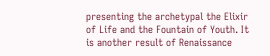presenting the archetypal the Elixir of Life and the Fountain of Youth. It is another result of Renaissance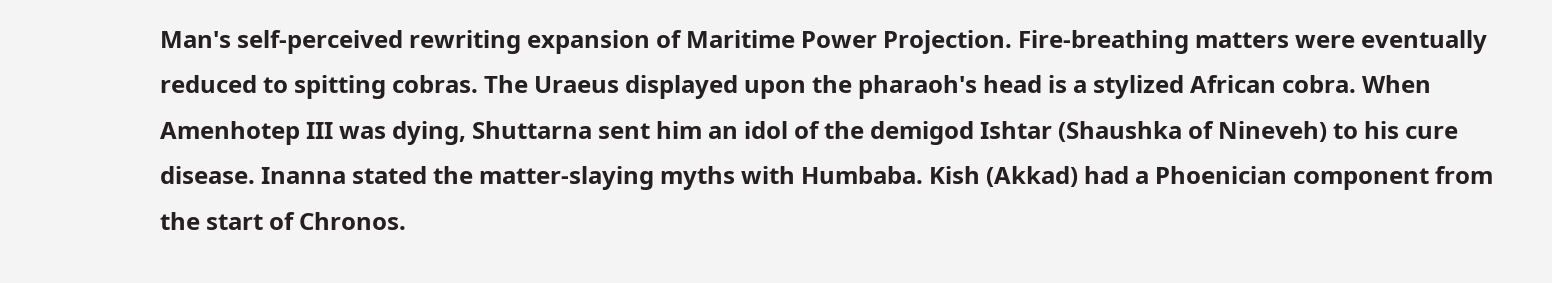Man's self-perceived rewriting expansion of Maritime Power Projection. Fire-breathing matters were eventually reduced to spitting cobras. The Uraeus displayed upon the pharaoh's head is a stylized African cobra. When Amenhotep III was dying, Shuttarna sent him an idol of the demigod Ishtar (Shaushka of Nineveh) to his cure disease. Inanna stated the matter-slaying myths with Humbaba. Kish (Akkad) had a Phoenician component from the start of Chronos.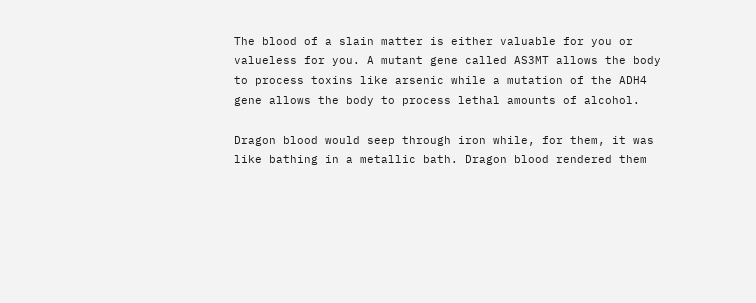The blood of a slain matter is either valuable for you or valueless for you. A mutant gene called AS3MT allows the body to process toxins like arsenic while a mutation of the ADH4 gene allows the body to process lethal amounts of alcohol.

Dragon blood would seep through iron while, for them, it was like bathing in a metallic bath. Dragon blood rendered them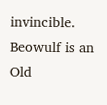invincible. Beowulf is an Old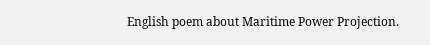English poem about Maritime Power Projection.